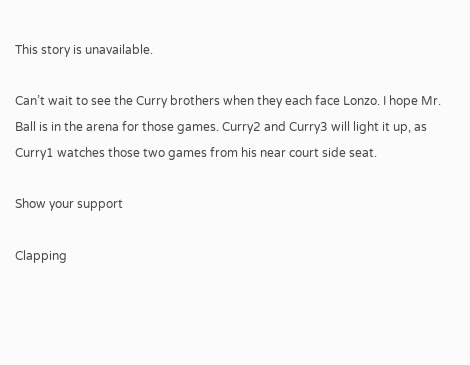This story is unavailable.

Can’t wait to see the Curry brothers when they each face Lonzo. I hope Mr. Ball is in the arena for those games. Curry2 and Curry3 will light it up, as Curry1 watches those two games from his near court side seat.

Show your support

Clapping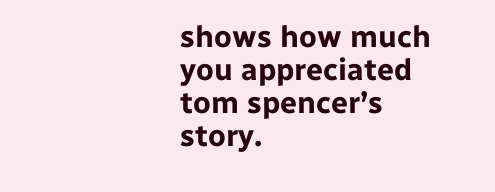shows how much you appreciated tom spencer’s story.